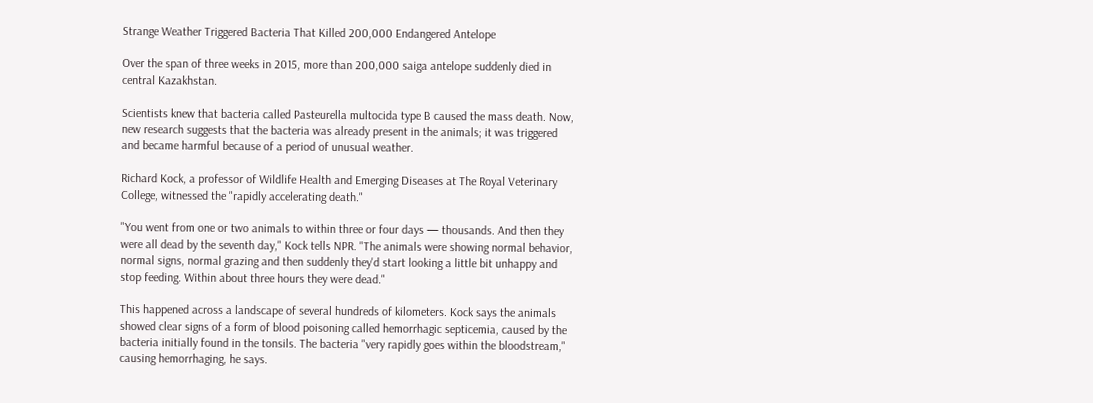Strange Weather Triggered Bacteria That Killed 200,000 Endangered Antelope

Over the span of three weeks in 2015, more than 200,000 saiga antelope suddenly died in central Kazakhstan.

Scientists knew that bacteria called Pasteurella multocida type B caused the mass death. Now, new research suggests that the bacteria was already present in the animals; it was triggered and became harmful because of a period of unusual weather.

Richard Kock, a professor of Wildlife Health and Emerging Diseases at The Royal Veterinary College, witnessed the "rapidly accelerating death."

"You went from one or two animals to within three or four days — thousands. And then they were all dead by the seventh day," Kock tells NPR. "The animals were showing normal behavior, normal signs, normal grazing and then suddenly they'd start looking a little bit unhappy and stop feeding. Within about three hours they were dead."

This happened across a landscape of several hundreds of kilometers. Kock says the animals showed clear signs of a form of blood poisoning called hemorrhagic septicemia, caused by the bacteria initially found in the tonsils. The bacteria "very rapidly goes within the bloodstream," causing hemorrhaging, he says.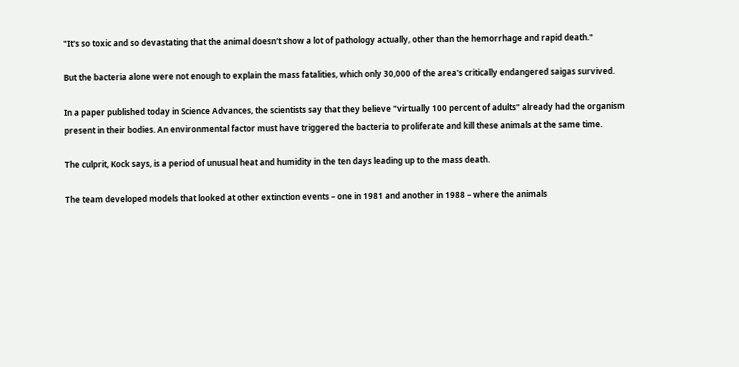"It's so toxic and so devastating that the animal doesn't show a lot of pathology actually, other than the hemorrhage and rapid death."

But the bacteria alone were not enough to explain the mass fatalities, which only 30,000 of the area's critically endangered saigas survived.

In a paper published today in Science Advances, the scientists say that they believe "virtually 100 percent of adults" already had the organism present in their bodies. An environmental factor must have triggered the bacteria to proliferate and kill these animals at the same time.

The culprit, Kock says, is a period of unusual heat and humidity in the ten days leading up to the mass death.

The team developed models that looked at other extinction events – one in 1981 and another in 1988 – where the animals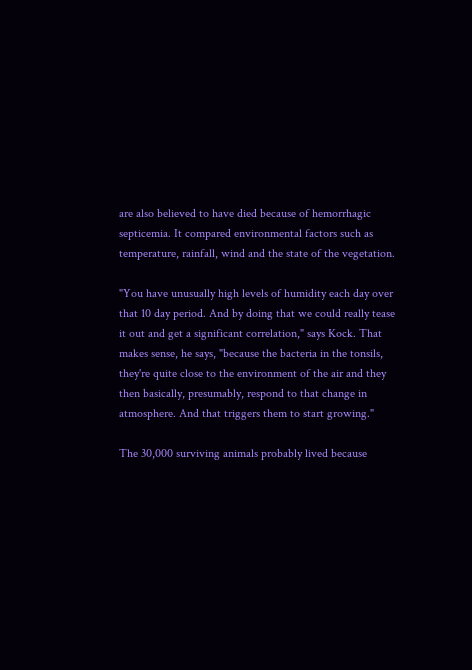are also believed to have died because of hemorrhagic septicemia. It compared environmental factors such as temperature, rainfall, wind and the state of the vegetation.

"You have unusually high levels of humidity each day over that 10 day period. And by doing that we could really tease it out and get a significant correlation," says Kock. That makes sense, he says, "because the bacteria in the tonsils, they're quite close to the environment of the air and they then basically, presumably, respond to that change in atmosphere. And that triggers them to start growing."

The 30,000 surviving animals probably lived because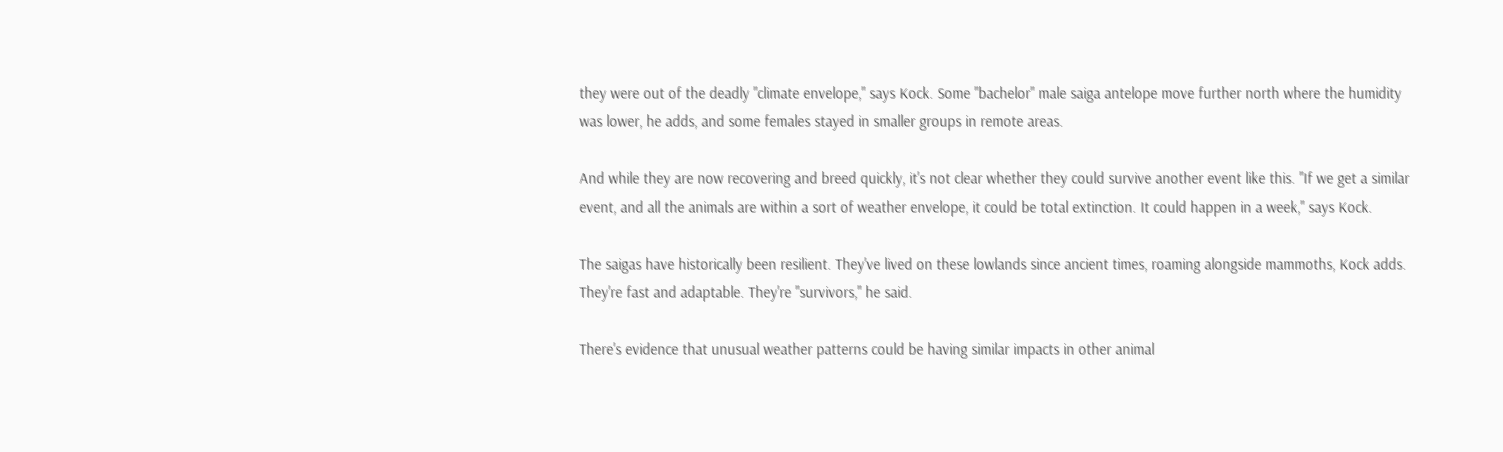they were out of the deadly "climate envelope," says Kock. Some "bachelor" male saiga antelope move further north where the humidity was lower, he adds, and some females stayed in smaller groups in remote areas.

And while they are now recovering and breed quickly, it's not clear whether they could survive another event like this. "If we get a similar event, and all the animals are within a sort of weather envelope, it could be total extinction. It could happen in a week," says Kock.

The saigas have historically been resilient. They've lived on these lowlands since ancient times, roaming alongside mammoths, Kock adds. They're fast and adaptable. They're "survivors," he said.

There's evidence that unusual weather patterns could be having similar impacts in other animal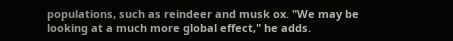populations, such as reindeer and musk ox. "We may be looking at a much more global effect," he adds.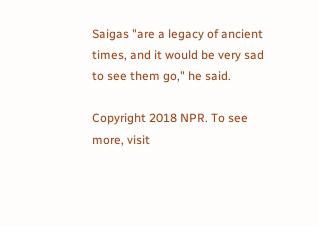Saigas "are a legacy of ancient times, and it would be very sad to see them go," he said.

Copyright 2018 NPR. To see more, visit